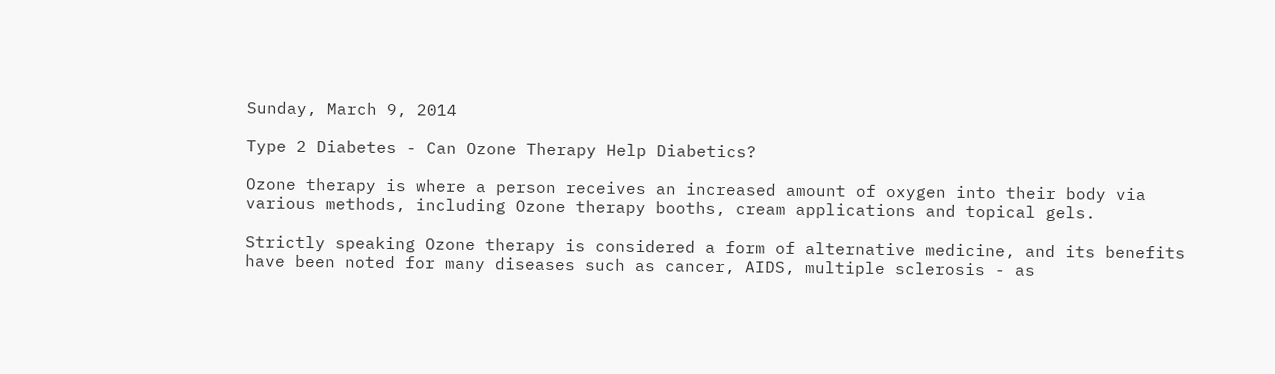Sunday, March 9, 2014

Type 2 Diabetes - Can Ozone Therapy Help Diabetics?

Ozone therapy is where a person receives an increased amount of oxygen into their body via various methods, including Ozone therapy booths, cream applications and topical gels.

Strictly speaking Ozone therapy is considered a form of alternative medicine, and its benefits have been noted for many diseases such as cancer, AIDS, multiple sclerosis - as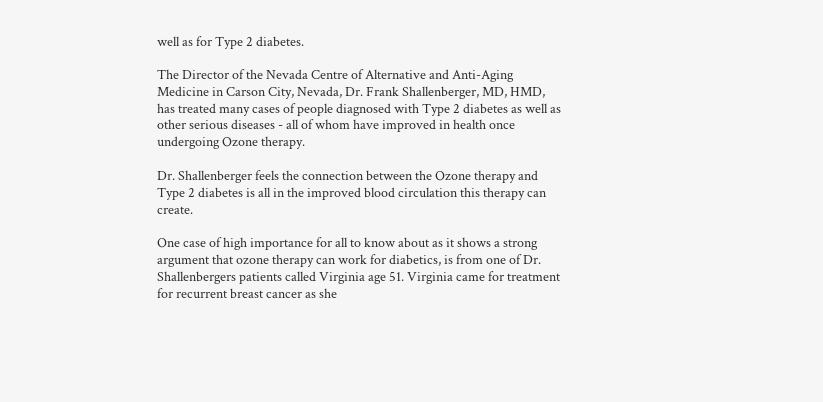well as for Type 2 diabetes.

The Director of the Nevada Centre of Alternative and Anti-Aging Medicine in Carson City, Nevada, Dr. Frank Shallenberger, MD, HMD, has treated many cases of people diagnosed with Type 2 diabetes as well as other serious diseases - all of whom have improved in health once undergoing Ozone therapy.

Dr. Shallenberger feels the connection between the Ozone therapy and Type 2 diabetes is all in the improved blood circulation this therapy can create.

One case of high importance for all to know about as it shows a strong argument that ozone therapy can work for diabetics, is from one of Dr. Shallenbergers patients called Virginia age 51. Virginia came for treatment for recurrent breast cancer as she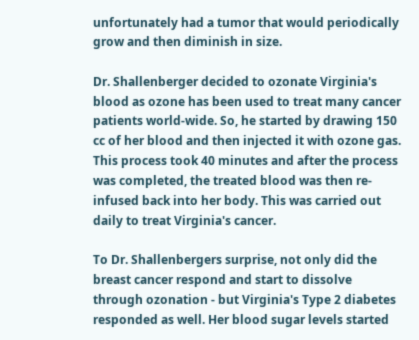unfortunately had a tumor that would periodically grow and then diminish in size.

Dr. Shallenberger decided to ozonate Virginia's blood as ozone has been used to treat many cancer patients world-wide. So, he started by drawing 150 cc of her blood and then injected it with ozone gas. This process took 40 minutes and after the process was completed, the treated blood was then re-infused back into her body. This was carried out daily to treat Virginia's cancer.

To Dr. Shallenbergers surprise, not only did the breast cancer respond and start to dissolve through ozonation - but Virginia's Type 2 diabetes responded as well. Her blood sugar levels started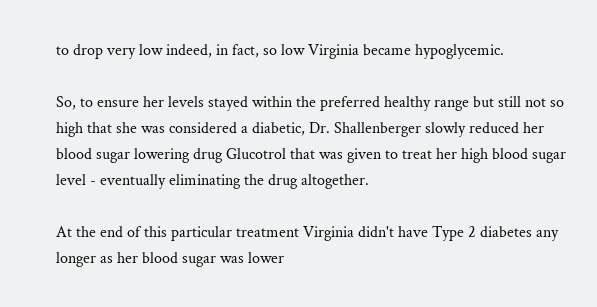to drop very low indeed, in fact, so low Virginia became hypoglycemic.

So, to ensure her levels stayed within the preferred healthy range but still not so high that she was considered a diabetic, Dr. Shallenberger slowly reduced her blood sugar lowering drug Glucotrol that was given to treat her high blood sugar level - eventually eliminating the drug altogether.

At the end of this particular treatment Virginia didn't have Type 2 diabetes any longer as her blood sugar was lower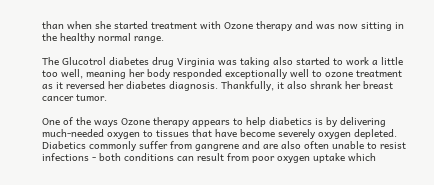than when she started treatment with Ozone therapy and was now sitting in the healthy normal range.

The Glucotrol diabetes drug Virginia was taking also started to work a little too well, meaning her body responded exceptionally well to ozone treatment as it reversed her diabetes diagnosis. Thankfully, it also shrank her breast cancer tumor.

One of the ways Ozone therapy appears to help diabetics is by delivering much-needed oxygen to tissues that have become severely oxygen depleted. Diabetics commonly suffer from gangrene and are also often unable to resist infections - both conditions can result from poor oxygen uptake which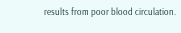results from poor blood circulation.